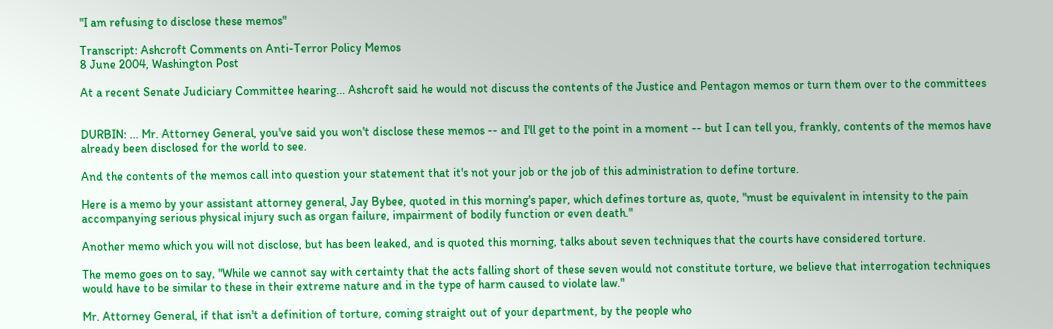"I am refusing to disclose these memos"

Transcript: Ashcroft Comments on Anti-Terror Policy Memos
8 June 2004, Washington Post

At a recent Senate Judiciary Committee hearing... Ashcroft said he would not discuss the contents of the Justice and Pentagon memos or turn them over to the committees


DURBIN: ... Mr. Attorney General, you've said you won't disclose these memos -- and I'll get to the point in a moment -- but I can tell you, frankly, contents of the memos have already been disclosed for the world to see.

And the contents of the memos call into question your statement that it's not your job or the job of this administration to define torture.

Here is a memo by your assistant attorney general, Jay Bybee, quoted in this morning's paper, which defines torture as, quote, "must be equivalent in intensity to the pain accompanying serious physical injury such as organ failure, impairment of bodily function or even death."

Another memo which you will not disclose, but has been leaked, and is quoted this morning, talks about seven techniques that the courts have considered torture.

The memo goes on to say, "While we cannot say with certainty that the acts falling short of these seven would not constitute torture, we believe that interrogation techniques would have to be similar to these in their extreme nature and in the type of harm caused to violate law."

Mr. Attorney General, if that isn't a definition of torture, coming straight out of your department, by the people who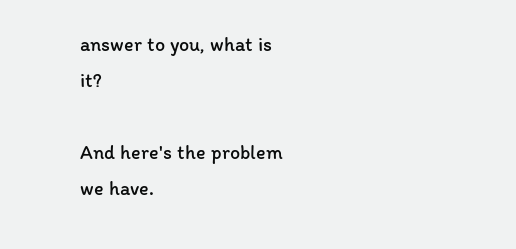answer to you, what is it?

And here's the problem we have.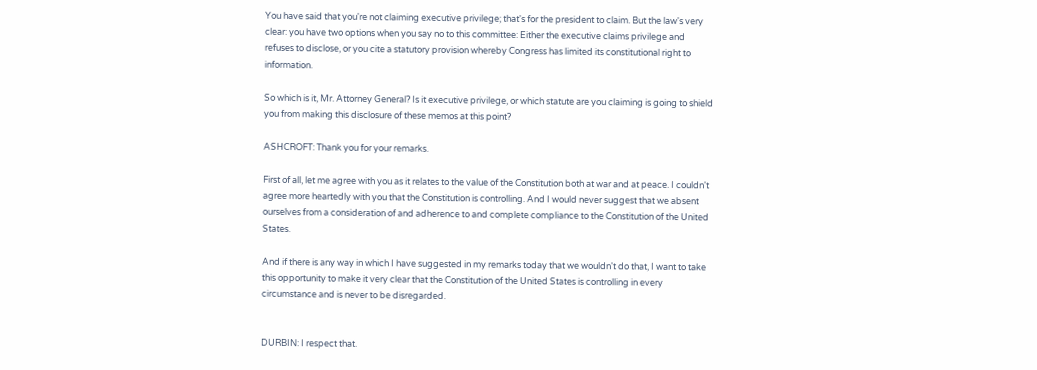You have said that you're not claiming executive privilege; that's for the president to claim. But the law's very clear: you have two options when you say no to this committee: Either the executive claims privilege and refuses to disclose, or you cite a statutory provision whereby Congress has limited its constitutional right to information.

So which is it, Mr. Attorney General? Is it executive privilege, or which statute are you claiming is going to shield you from making this disclosure of these memos at this point?

ASHCROFT: Thank you for your remarks.

First of all, let me agree with you as it relates to the value of the Constitution both at war and at peace. I couldn't agree more heartedly with you that the Constitution is controlling. And I would never suggest that we absent ourselves from a consideration of and adherence to and complete compliance to the Constitution of the United States.

And if there is any way in which I have suggested in my remarks today that we wouldn't do that, I want to take this opportunity to make it very clear that the Constitution of the United States is controlling in every circumstance and is never to be disregarded.


DURBIN: I respect that.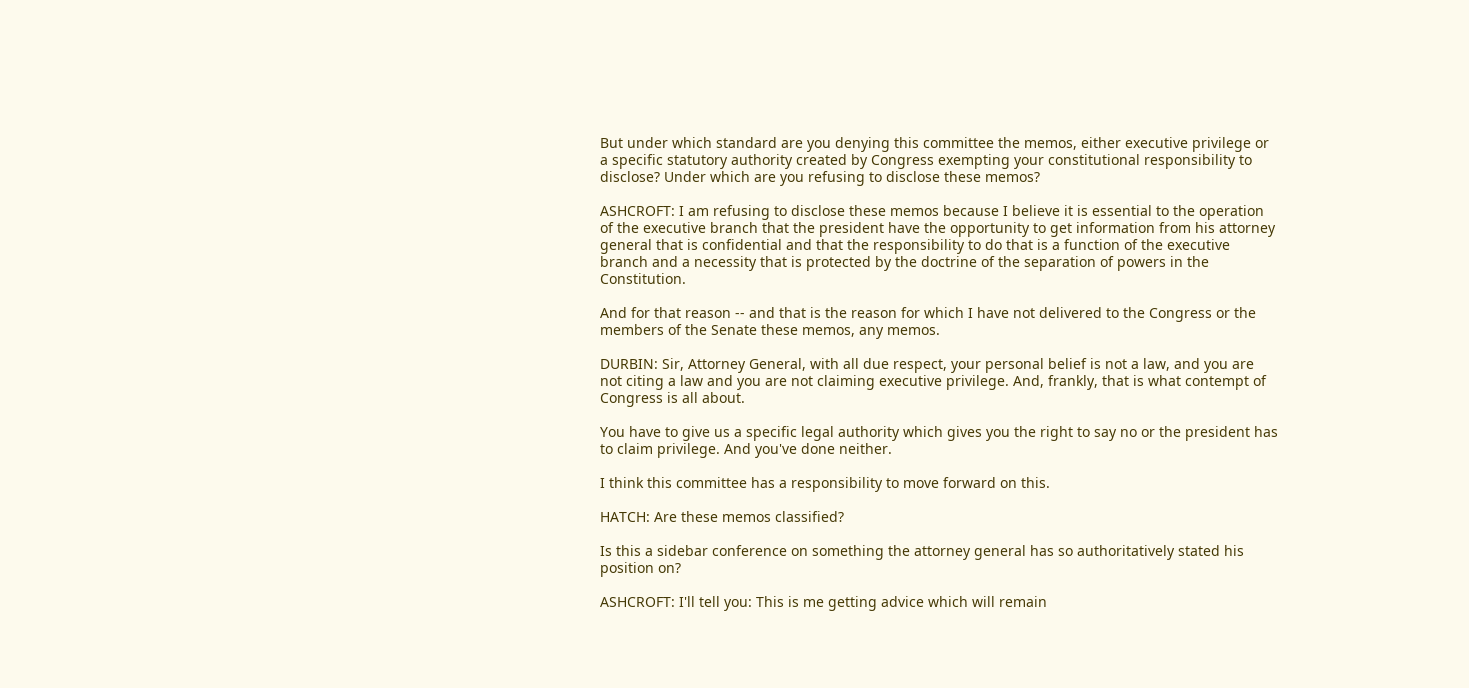But under which standard are you denying this committee the memos, either executive privilege or a specific statutory authority created by Congress exempting your constitutional responsibility to disclose? Under which are you refusing to disclose these memos?

ASHCROFT: I am refusing to disclose these memos because I believe it is essential to the operation of the executive branch that the president have the opportunity to get information from his attorney general that is confidential and that the responsibility to do that is a function of the executive branch and a necessity that is protected by the doctrine of the separation of powers in the Constitution.

And for that reason -- and that is the reason for which I have not delivered to the Congress or the members of the Senate these memos, any memos.

DURBIN: Sir, Attorney General, with all due respect, your personal belief is not a law, and you are not citing a law and you are not claiming executive privilege. And, frankly, that is what contempt of Congress is all about.

You have to give us a specific legal authority which gives you the right to say no or the president has to claim privilege. And you've done neither.

I think this committee has a responsibility to move forward on this.

HATCH: Are these memos classified?

Is this a sidebar conference on something the attorney general has so authoritatively stated his position on?

ASHCROFT: I'll tell you: This is me getting advice which will remain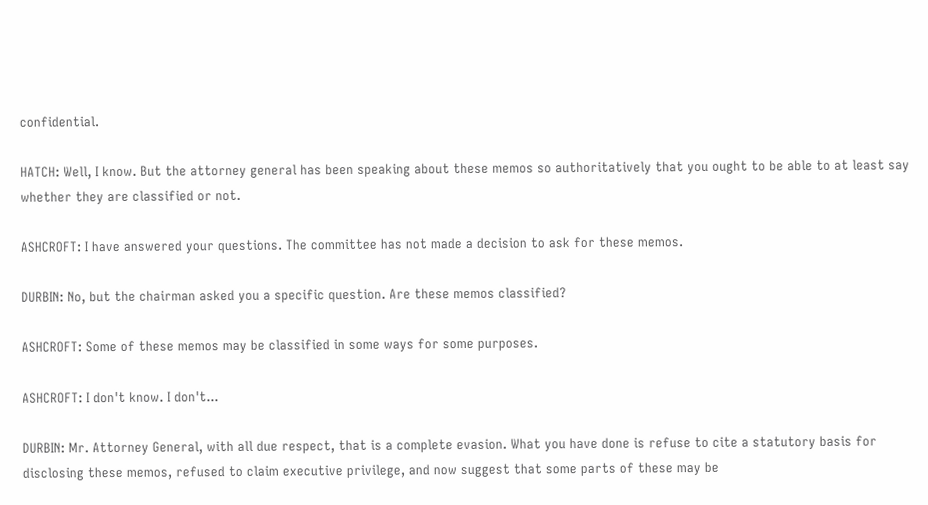confidential.

HATCH: Well, I know. But the attorney general has been speaking about these memos so authoritatively that you ought to be able to at least say whether they are classified or not.

ASHCROFT: I have answered your questions. The committee has not made a decision to ask for these memos.

DURBIN: No, but the chairman asked you a specific question. Are these memos classified?

ASHCROFT: Some of these memos may be classified in some ways for some purposes.

ASHCROFT: I don't know. I don't...

DURBIN: Mr. Attorney General, with all due respect, that is a complete evasion. What you have done is refuse to cite a statutory basis for disclosing these memos, refused to claim executive privilege, and now suggest that some parts of these may be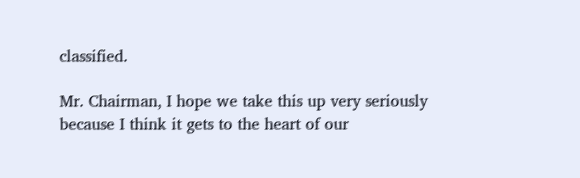classified.

Mr. Chairman, I hope we take this up very seriously because I think it gets to the heart of our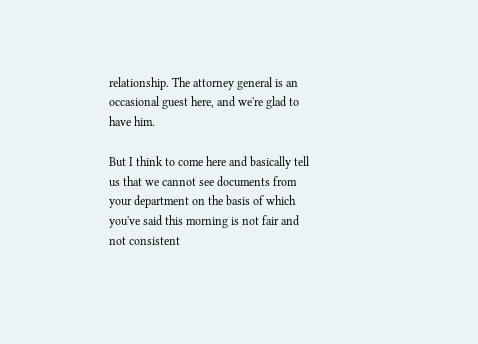relationship. The attorney general is an occasional guest here, and we're glad to have him.

But I think to come here and basically tell us that we cannot see documents from your department on the basis of which you've said this morning is not fair and not consistent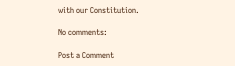with our Constitution.

No comments:

Post a Comment